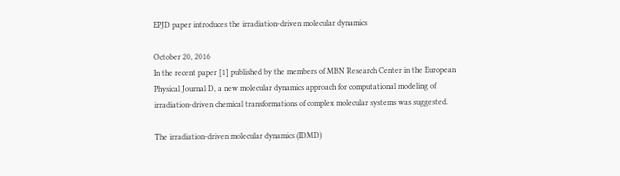EPJD paper introduces the irradiation-driven molecular dynamics

October 20, 2016
In the recent paper [1] published by the members of MBN Research Center in the European Physical Journal D, a new molecular dynamics approach for computational modeling of irradiation-driven chemical transformations of complex molecular systems was suggested.

The irradiation-driven molecular dynamics (IDMD)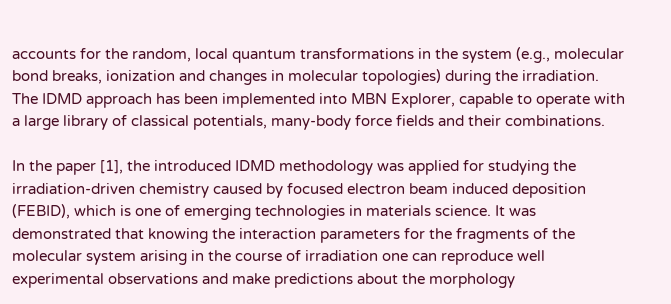accounts for the random, local quantum transformations in the system (e.g., molecular bond breaks, ionization and changes in molecular topologies) during the irradiation. The IDMD approach has been implemented into MBN Explorer, capable to operate with a large library of classical potentials, many-body force fields and their combinations.

In the paper [1], the introduced IDMD methodology was applied for studying the irradiation-driven chemistry caused by focused electron beam induced deposition (FEBID), which is one of emerging technologies in materials science. It was demonstrated that knowing the interaction parameters for the fragments of the molecular system arising in the course of irradiation one can reproduce well experimental observations and make predictions about the morphology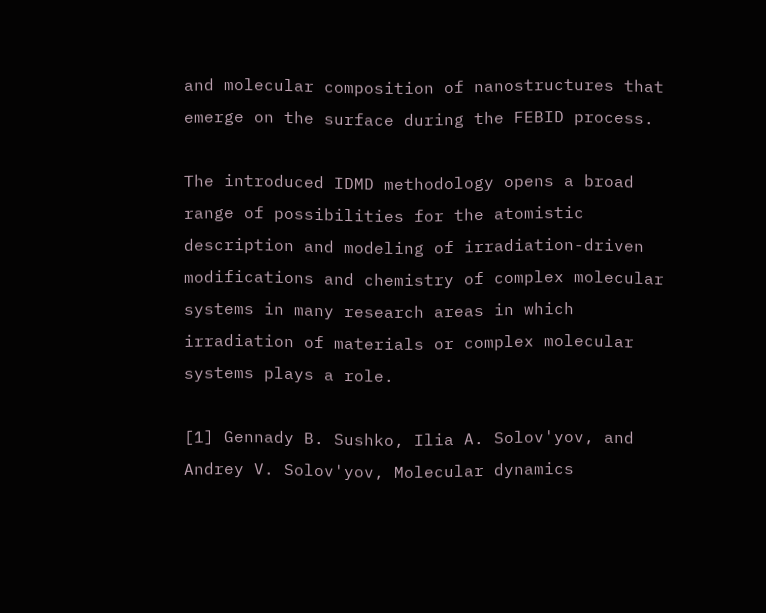and molecular composition of nanostructures that emerge on the surface during the FEBID process.

The introduced IDMD methodology opens a broad range of possibilities for the atomistic description and modeling of irradiation-driven modifications and chemistry of complex molecular systems in many research areas in which irradiation of materials or complex molecular systems plays a role.

[1] Gennady B. Sushko, Ilia A. Solov'yov, and Andrey V. Solov'yov, Molecular dynamics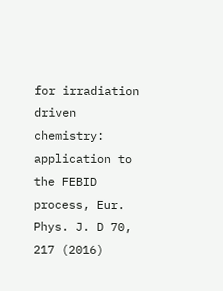for irradiation driven chemistry: application to the FEBID process, Eur. Phys. J. D 70, 217 (2016)